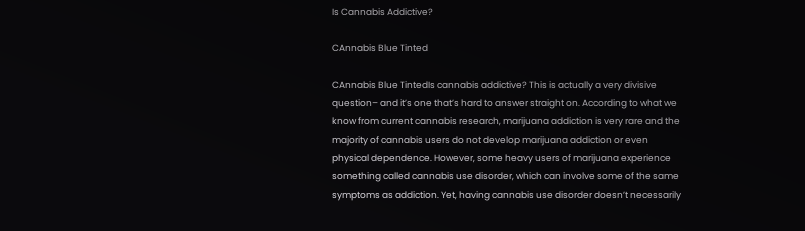Is Cannabis Addictive?

CAnnabis Blue Tinted

CAnnabis Blue TintedIs cannabis addictive? This is actually a very divisive question– and it’s one that’s hard to answer straight on. According to what we know from current cannabis research, marijuana addiction is very rare and the majority of cannabis users do not develop marijuana addiction or even physical dependence. However, some heavy users of marijuana experience something called cannabis use disorder, which can involve some of the same symptoms as addiction. Yet, having cannabis use disorder doesn’t necessarily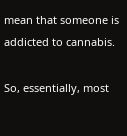mean that someone is addicted to cannabis.

So, essentially, most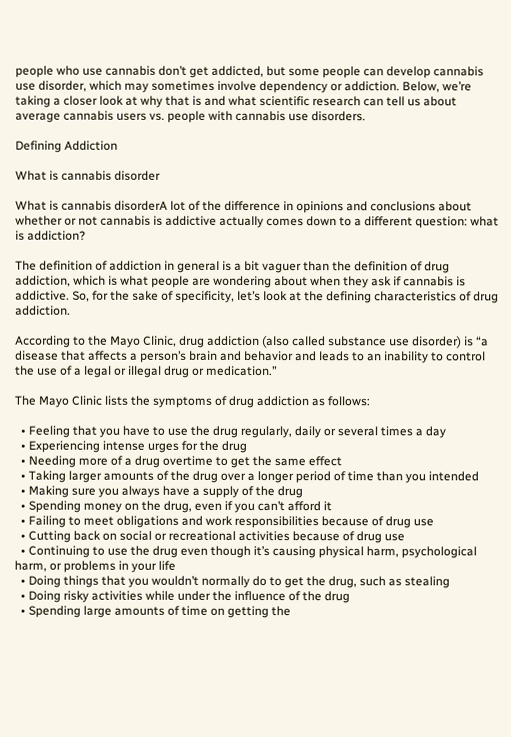people who use cannabis don’t get addicted, but some people can develop cannabis use disorder, which may sometimes involve dependency or addiction. Below, we’re taking a closer look at why that is and what scientific research can tell us about average cannabis users vs. people with cannabis use disorders.

Defining Addiction

What is cannabis disorder

What is cannabis disorderA lot of the difference in opinions and conclusions about whether or not cannabis is addictive actually comes down to a different question: what is addiction?

The definition of addiction in general is a bit vaguer than the definition of drug addiction, which is what people are wondering about when they ask if cannabis is addictive. So, for the sake of specificity, let’s look at the defining characteristics of drug addiction.

According to the Mayo Clinic, drug addiction (also called substance use disorder) is “a disease that affects a person’s brain and behavior and leads to an inability to control the use of a legal or illegal drug or medication.”

The Mayo Clinic lists the symptoms of drug addiction as follows:

  • Feeling that you have to use the drug regularly, daily or several times a day
  • Experiencing intense urges for the drug
  • Needing more of a drug overtime to get the same effect
  • Taking larger amounts of the drug over a longer period of time than you intended
  • Making sure you always have a supply of the drug
  • Spending money on the drug, even if you can’t afford it
  • Failing to meet obligations and work responsibilities because of drug use
  • Cutting back on social or recreational activities because of drug use
  • Continuing to use the drug even though it’s causing physical harm, psychological harm, or problems in your life
  • Doing things that you wouldn’t normally do to get the drug, such as stealing
  • Doing risky activities while under the influence of the drug
  • Spending large amounts of time on getting the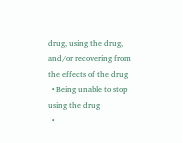drug, using the drug, and/or recovering from the effects of the drug
  • Being unable to stop using the drug
  •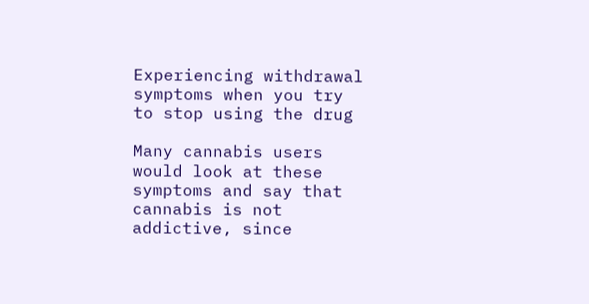Experiencing withdrawal symptoms when you try to stop using the drug

Many cannabis users would look at these symptoms and say that cannabis is not addictive, since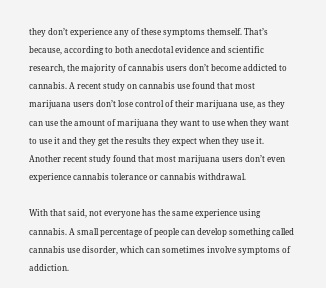they don’t experience any of these symptoms themself. That’s because, according to both anecdotal evidence and scientific research, the majority of cannabis users don’t become addicted to cannabis. A recent study on cannabis use found that most marijuana users don’t lose control of their marijuana use, as they can use the amount of marijuana they want to use when they want to use it and they get the results they expect when they use it. Another recent study found that most marijuana users don’t even experience cannabis tolerance or cannabis withdrawal.

With that said, not everyone has the same experience using cannabis. A small percentage of people can develop something called cannabis use disorder, which can sometimes involve symptoms of addiction.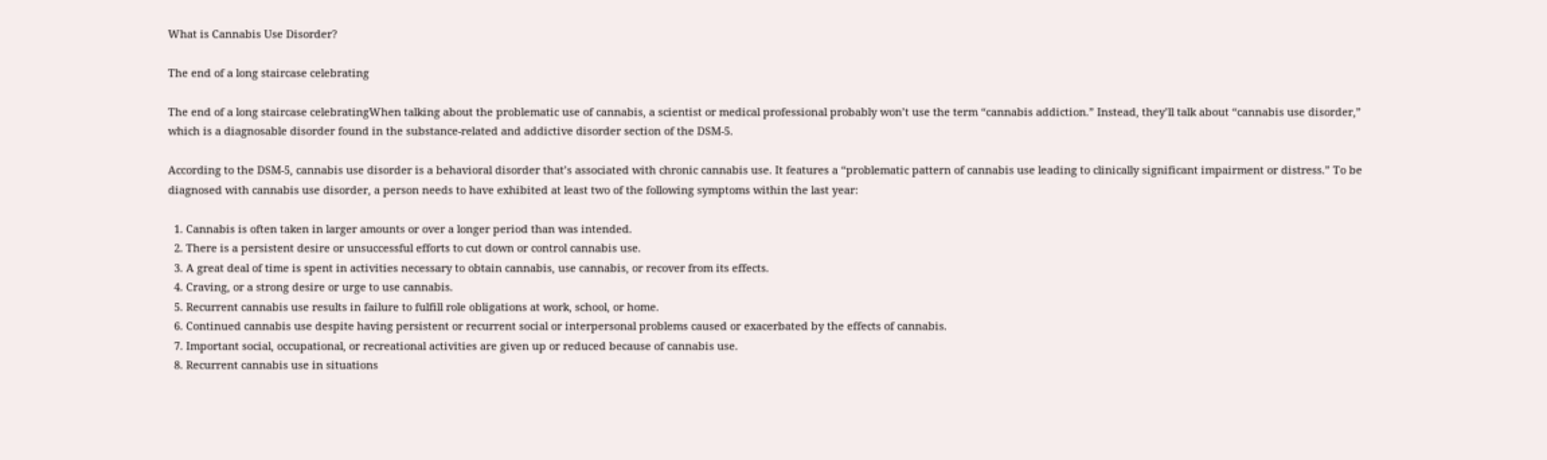What is Cannabis Use Disorder?

The end of a long staircase celebrating

The end of a long staircase celebratingWhen talking about the problematic use of cannabis, a scientist or medical professional probably won’t use the term “cannabis addiction.” Instead, they’ll talk about “cannabis use disorder,” which is a diagnosable disorder found in the substance-related and addictive disorder section of the DSM-5.

According to the DSM-5, cannabis use disorder is a behavioral disorder that’s associated with chronic cannabis use. It features a “problematic pattern of cannabis use leading to clinically significant impairment or distress.” To be diagnosed with cannabis use disorder, a person needs to have exhibited at least two of the following symptoms within the last year:

  1. Cannabis is often taken in larger amounts or over a longer period than was intended.
  2. There is a persistent desire or unsuccessful efforts to cut down or control cannabis use.
  3. A great deal of time is spent in activities necessary to obtain cannabis, use cannabis, or recover from its effects.
  4. Craving, or a strong desire or urge to use cannabis.
  5. Recurrent cannabis use results in failure to fulfill role obligations at work, school, or home.
  6. Continued cannabis use despite having persistent or recurrent social or interpersonal problems caused or exacerbated by the effects of cannabis.
  7. Important social, occupational, or recreational activities are given up or reduced because of cannabis use.
  8. Recurrent cannabis use in situations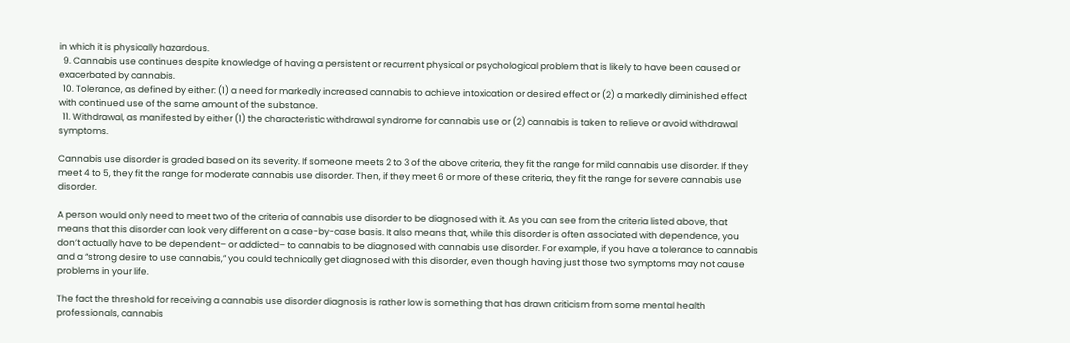in which it is physically hazardous.
  9. Cannabis use continues despite knowledge of having a persistent or recurrent physical or psychological problem that is likely to have been caused or exacerbated by cannabis.
  10. Tolerance, as defined by either: (1) a need for markedly increased cannabis to achieve intoxication or desired effect or (2) a markedly diminished effect with continued use of the same amount of the substance.
  11. Withdrawal, as manifested by either (1) the characteristic withdrawal syndrome for cannabis use or (2) cannabis is taken to relieve or avoid withdrawal symptoms.

Cannabis use disorder is graded based on its severity. If someone meets 2 to 3 of the above criteria, they fit the range for mild cannabis use disorder. If they meet 4 to 5, they fit the range for moderate cannabis use disorder. Then, if they meet 6 or more of these criteria, they fit the range for severe cannabis use disorder.

A person would only need to meet two of the criteria of cannabis use disorder to be diagnosed with it. As you can see from the criteria listed above, that means that this disorder can look very different on a case-by-case basis. It also means that, while this disorder is often associated with dependence, you don’t actually have to be dependent– or addicted– to cannabis to be diagnosed with cannabis use disorder. For example, if you have a tolerance to cannabis and a “strong desire to use cannabis,” you could technically get diagnosed with this disorder, even though having just those two symptoms may not cause problems in your life.

The fact the threshold for receiving a cannabis use disorder diagnosis is rather low is something that has drawn criticism from some mental health professionals, cannabis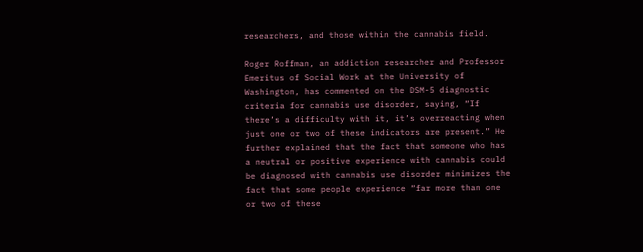researchers, and those within the cannabis field.

Roger Roffman, an addiction researcher and Professor Emeritus of Social Work at the University of Washington, has commented on the DSM-5 diagnostic criteria for cannabis use disorder, saying, “If there’s a difficulty with it, it’s overreacting when just one or two of these indicators are present.” He further explained that the fact that someone who has a neutral or positive experience with cannabis could be diagnosed with cannabis use disorder minimizes the fact that some people experience “far more than one or two of these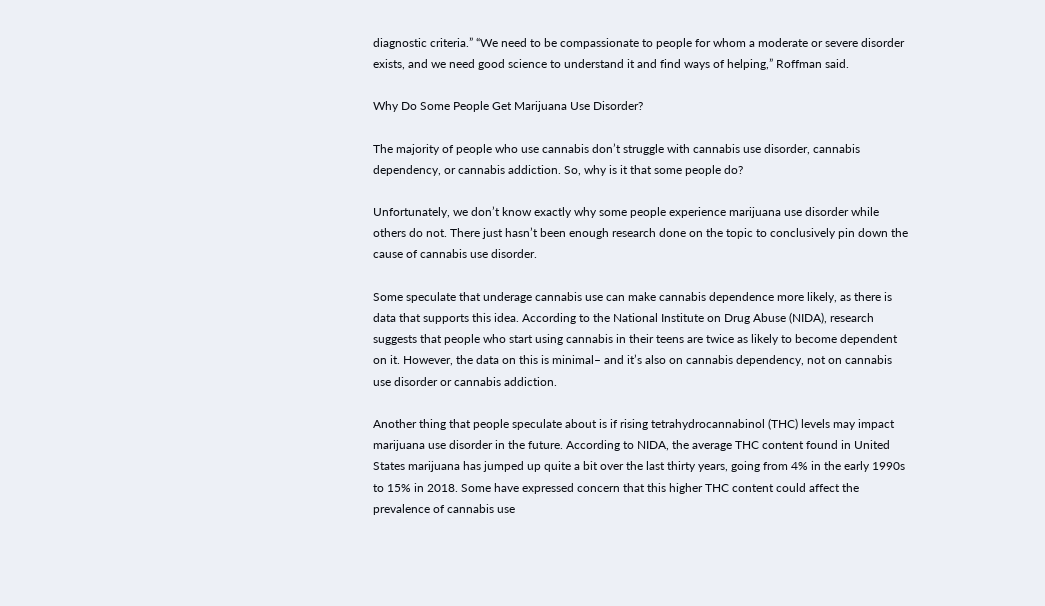diagnostic criteria.” “We need to be compassionate to people for whom a moderate or severe disorder exists, and we need good science to understand it and find ways of helping,” Roffman said.

Why Do Some People Get Marijuana Use Disorder?

The majority of people who use cannabis don’t struggle with cannabis use disorder, cannabis dependency, or cannabis addiction. So, why is it that some people do?

Unfortunately, we don’t know exactly why some people experience marijuana use disorder while others do not. There just hasn’t been enough research done on the topic to conclusively pin down the cause of cannabis use disorder.

Some speculate that underage cannabis use can make cannabis dependence more likely, as there is data that supports this idea. According to the National Institute on Drug Abuse (NIDA), research suggests that people who start using cannabis in their teens are twice as likely to become dependent on it. However, the data on this is minimal– and it’s also on cannabis dependency, not on cannabis use disorder or cannabis addiction.

Another thing that people speculate about is if rising tetrahydrocannabinol (THC) levels may impact marijuana use disorder in the future. According to NIDA, the average THC content found in United States marijuana has jumped up quite a bit over the last thirty years, going from 4% in the early 1990s to 15% in 2018. Some have expressed concern that this higher THC content could affect the prevalence of cannabis use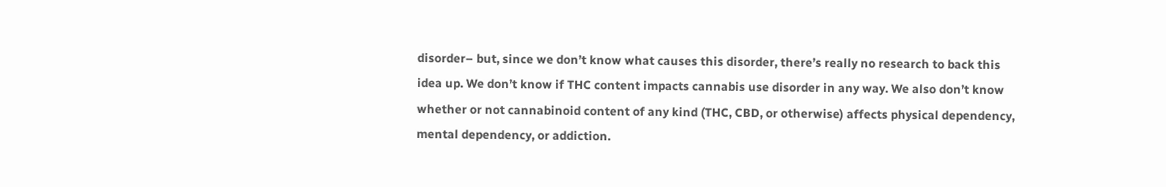disorder– but, since we don’t know what causes this disorder, there’s really no research to back this idea up. We don’t know if THC content impacts cannabis use disorder in any way. We also don’t know whether or not cannabinoid content of any kind (THC, CBD, or otherwise) affects physical dependency, mental dependency, or addiction.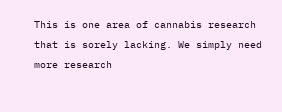This is one area of cannabis research that is sorely lacking. We simply need more research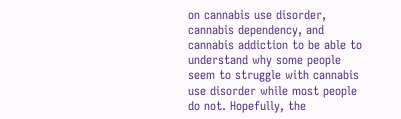on cannabis use disorder, cannabis dependency, and cannabis addiction to be able to understand why some people seem to struggle with cannabis use disorder while most people do not. Hopefully, the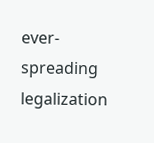ever-spreading legalization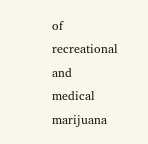of recreational and medical marijuana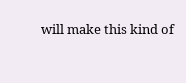will make this kind of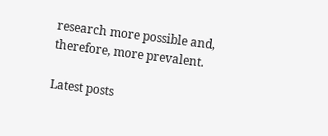research more possible and, therefore, more prevalent.

Latest posts